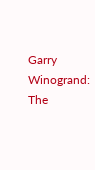Garry Winogrand: The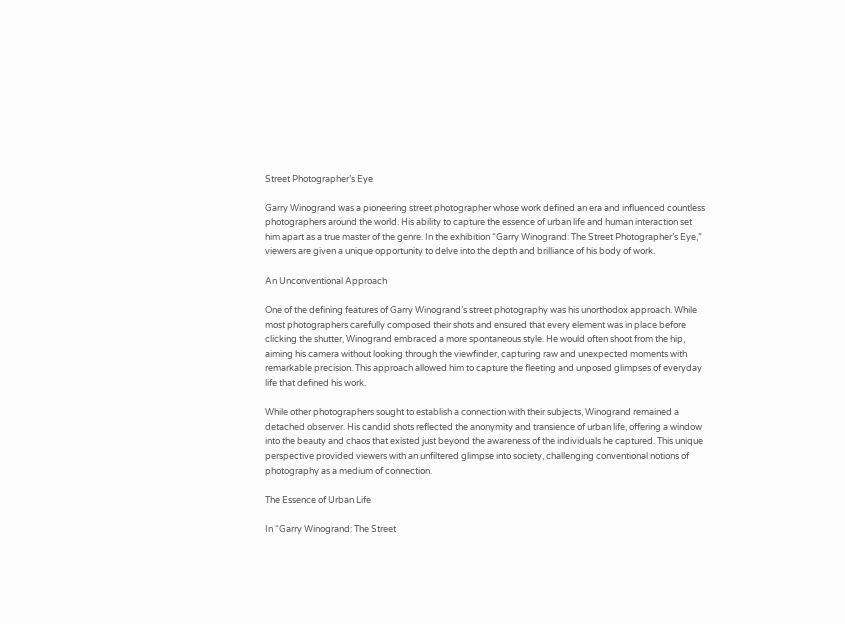Street Photographer’s Eye

Garry Winogrand was a pioneering street photographer whose work defined an era and influenced countless photographers around the world. His ability to capture the essence of urban life and human interaction set him apart as a true master of the genre. In the exhibition “Garry Winogrand: The Street Photographer’s Eye,” viewers are given a unique opportunity to delve into the depth and brilliance of his body of work.

An Unconventional Approach

One of the defining features of Garry Winogrand’s street photography was his unorthodox approach. While most photographers carefully composed their shots and ensured that every element was in place before clicking the shutter, Winogrand embraced a more spontaneous style. He would often shoot from the hip, aiming his camera without looking through the viewfinder, capturing raw and unexpected moments with remarkable precision. This approach allowed him to capture the fleeting and unposed glimpses of everyday life that defined his work.

While other photographers sought to establish a connection with their subjects, Winogrand remained a detached observer. His candid shots reflected the anonymity and transience of urban life, offering a window into the beauty and chaos that existed just beyond the awareness of the individuals he captured. This unique perspective provided viewers with an unfiltered glimpse into society, challenging conventional notions of photography as a medium of connection.

The Essence of Urban Life

In “Garry Winogrand: The Street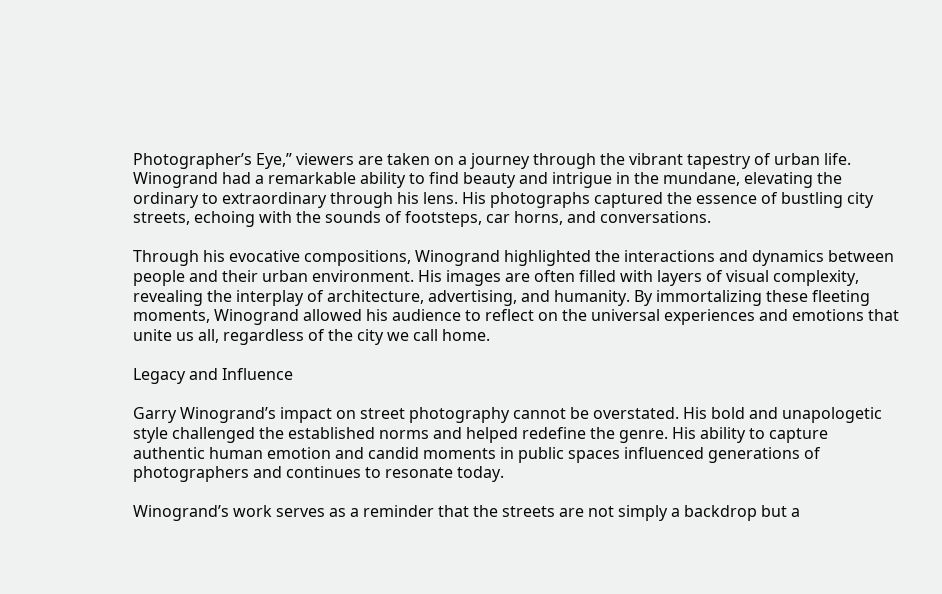Photographer’s Eye,” viewers are taken on a journey through the vibrant tapestry of urban life. Winogrand had a remarkable ability to find beauty and intrigue in the mundane, elevating the ordinary to extraordinary through his lens. His photographs captured the essence of bustling city streets, echoing with the sounds of footsteps, car horns, and conversations.

Through his evocative compositions, Winogrand highlighted the interactions and dynamics between people and their urban environment. His images are often filled with layers of visual complexity, revealing the interplay of architecture, advertising, and humanity. By immortalizing these fleeting moments, Winogrand allowed his audience to reflect on the universal experiences and emotions that unite us all, regardless of the city we call home.

Legacy and Influence

Garry Winogrand’s impact on street photography cannot be overstated. His bold and unapologetic style challenged the established norms and helped redefine the genre. His ability to capture authentic human emotion and candid moments in public spaces influenced generations of photographers and continues to resonate today.

Winogrand’s work serves as a reminder that the streets are not simply a backdrop but a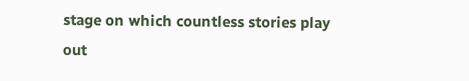stage on which countless stories play out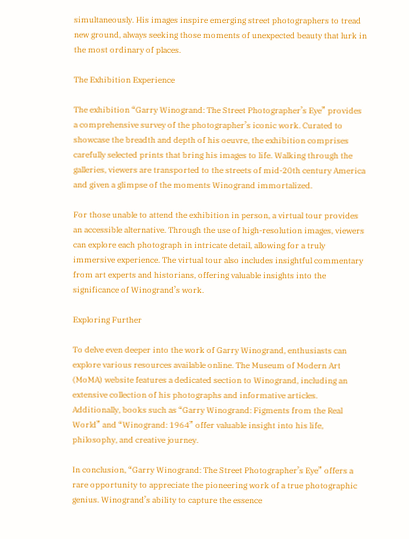simultaneously. His images inspire emerging street photographers to tread new ground, always seeking those moments of unexpected beauty that lurk in the most ordinary of places.

The Exhibition Experience

The exhibition “Garry Winogrand: The Street Photographer’s Eye” provides a comprehensive survey of the photographer’s iconic work. Curated to showcase the breadth and depth of his oeuvre, the exhibition comprises carefully selected prints that bring his images to life. Walking through the galleries, viewers are transported to the streets of mid-20th century America and given a glimpse of the moments Winogrand immortalized.

For those unable to attend the exhibition in person, a virtual tour provides an accessible alternative. Through the use of high-resolution images, viewers can explore each photograph in intricate detail, allowing for a truly immersive experience. The virtual tour also includes insightful commentary from art experts and historians, offering valuable insights into the significance of Winogrand’s work.

Exploring Further

To delve even deeper into the work of Garry Winogrand, enthusiasts can explore various resources available online. The Museum of Modern Art (MoMA) website features a dedicated section to Winogrand, including an extensive collection of his photographs and informative articles. Additionally, books such as “Garry Winogrand: Figments from the Real World” and “Winogrand: 1964” offer valuable insight into his life, philosophy, and creative journey.

In conclusion, “Garry Winogrand: The Street Photographer’s Eye” offers a rare opportunity to appreciate the pioneering work of a true photographic genius. Winogrand’s ability to capture the essence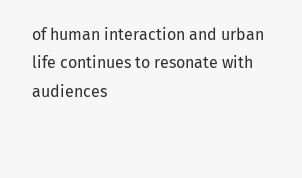of human interaction and urban life continues to resonate with audiences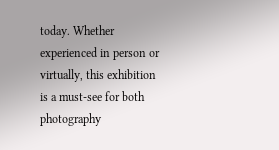today. Whether experienced in person or virtually, this exhibition is a must-see for both photography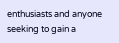enthusiasts and anyone seeking to gain a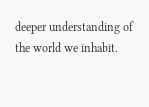deeper understanding of the world we inhabit.